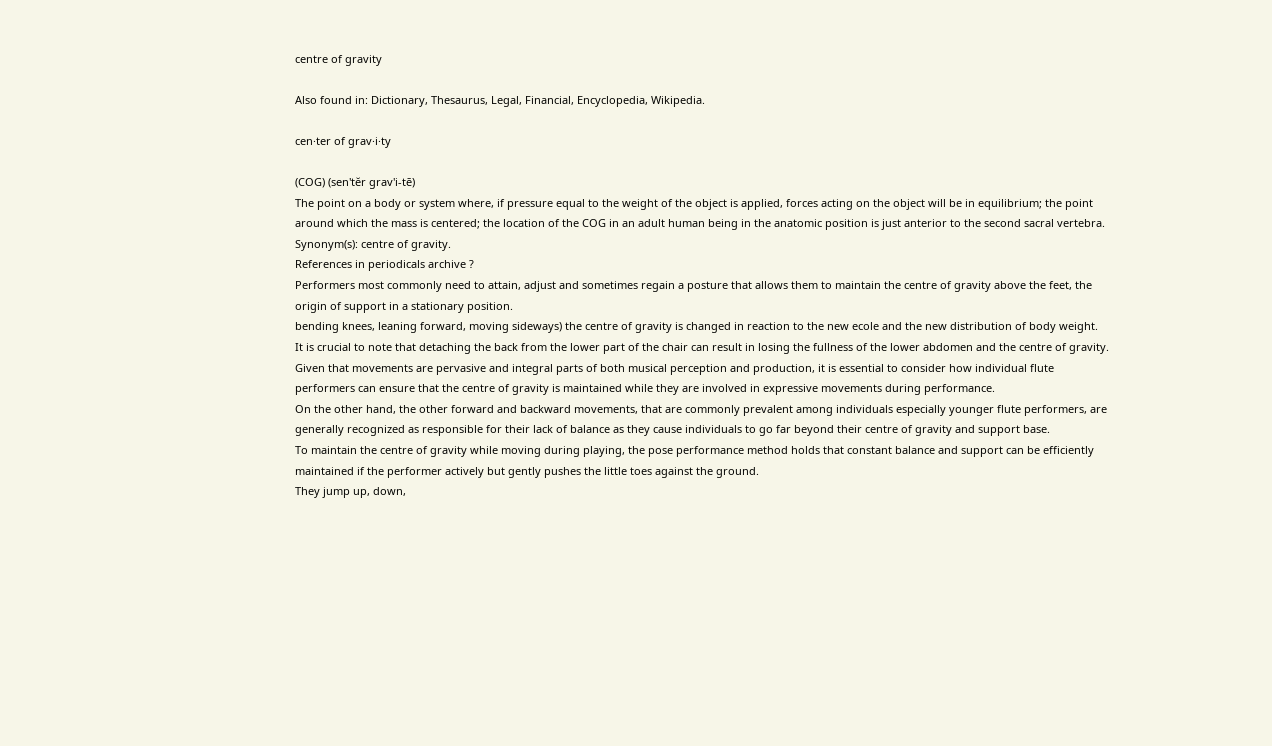centre of gravity

Also found in: Dictionary, Thesaurus, Legal, Financial, Encyclopedia, Wikipedia.

cen·ter of grav·i·ty

(COG) (sen'tĕr grav'i-tē)
The point on a body or system where, if pressure equal to the weight of the object is applied, forces acting on the object will be in equilibrium; the point around which the mass is centered; the location of the COG in an adult human being in the anatomic position is just anterior to the second sacral vertebra.
Synonym(s): centre of gravity.
References in periodicals archive ?
Performers most commonly need to attain, adjust and sometimes regain a posture that allows them to maintain the centre of gravity above the feet, the origin of support in a stationary position.
bending knees, leaning forward, moving sideways) the centre of gravity is changed in reaction to the new ecole and the new distribution of body weight.
It is crucial to note that detaching the back from the lower part of the chair can result in losing the fullness of the lower abdomen and the centre of gravity.
Given that movements are pervasive and integral parts of both musical perception and production, it is essential to consider how individual flute performers can ensure that the centre of gravity is maintained while they are involved in expressive movements during performance.
On the other hand, the other forward and backward movements, that are commonly prevalent among individuals especially younger flute performers, are generally recognized as responsible for their lack of balance as they cause individuals to go far beyond their centre of gravity and support base.
To maintain the centre of gravity while moving during playing, the pose performance method holds that constant balance and support can be efficiently maintained if the performer actively but gently pushes the little toes against the ground.
They jump up, down,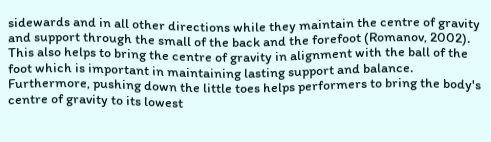sidewards and in all other directions while they maintain the centre of gravity and support through the small of the back and the forefoot (Romanov, 2002).
This also helps to bring the centre of gravity in alignment with the ball of the foot which is important in maintaining lasting support and balance.
Furthermore, pushing down the little toes helps performers to bring the body's centre of gravity to its lowest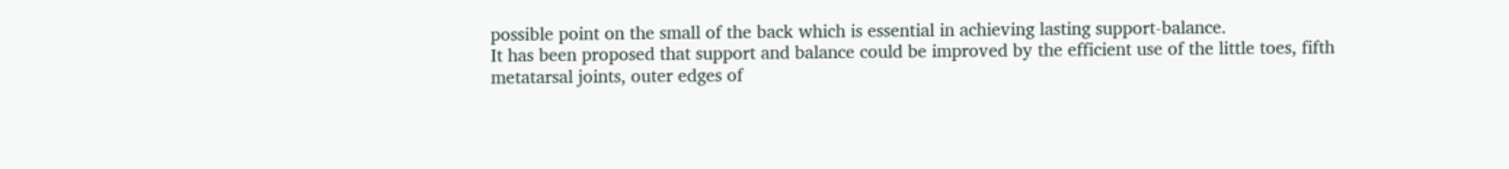possible point on the small of the back which is essential in achieving lasting support-balance.
It has been proposed that support and balance could be improved by the efficient use of the little toes, fifth metatarsal joints, outer edges of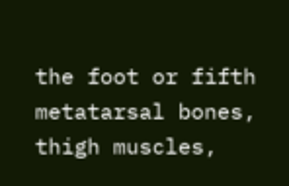the foot or fifth metatarsal bones, thigh muscles,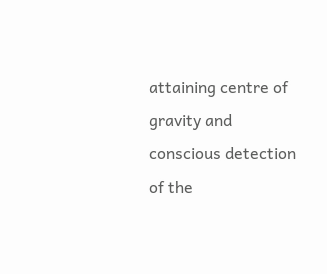attaining centre of gravity and conscious detection of the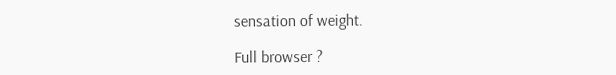sensation of weight.

Full browser ?